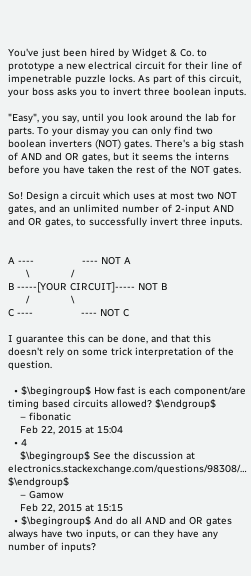You've just been hired by Widget & Co. to prototype a new electrical circuit for their line of impenetrable puzzle locks. As part of this circuit, your boss asks you to invert three boolean inputs.

"Easy", you say, until you look around the lab for parts. To your dismay you can only find two boolean inverters (NOT) gates. There's a big stash of AND and OR gates, but it seems the interns before you have taken the rest of the NOT gates.

So! Design a circuit which uses at most two NOT gates, and an unlimited number of 2-input AND and OR gates, to successfully invert three inputs.


A ----                ---- NOT A
      \              /
B -----[YOUR CIRCUIT]----- NOT B
      /              \
C ----                ---- NOT C

I guarantee this can be done, and that this doesn't rely on some trick interpretation of the question.

  • $\begingroup$ How fast is each component/are timing based circuits allowed? $\endgroup$
    – fibonatic
    Feb 22, 2015 at 15:04
  • 4
    $\begingroup$ See the discussion at electronics.stackexchange.com/questions/98308/… $\endgroup$
    – Gamow
    Feb 22, 2015 at 15:15
  • $\begingroup$ And do all AND and OR gates always have two inputs, or can they have any number of inputs?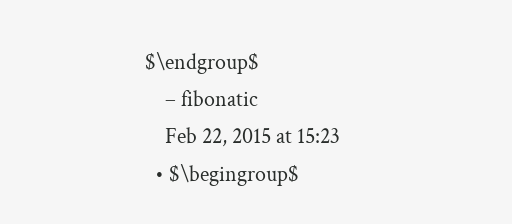$\endgroup$
    – fibonatic
    Feb 22, 2015 at 15:23
  • $\begingroup$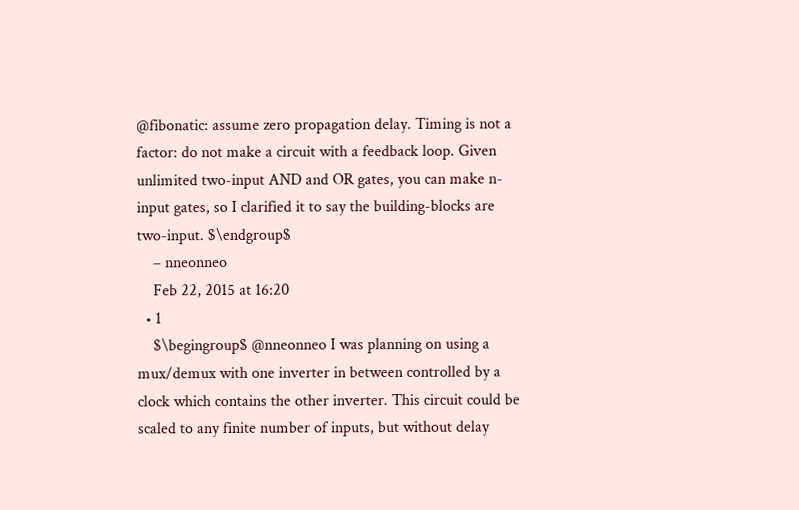@fibonatic: assume zero propagation delay. Timing is not a factor: do not make a circuit with a feedback loop. Given unlimited two-input AND and OR gates, you can make n-input gates, so I clarified it to say the building-blocks are two-input. $\endgroup$
    – nneonneo
    Feb 22, 2015 at 16:20
  • 1
    $\begingroup$ @nneonneo I was planning on using a mux/demux with one inverter in between controlled by a clock which contains the other inverter. This circuit could be scaled to any finite number of inputs, but without delay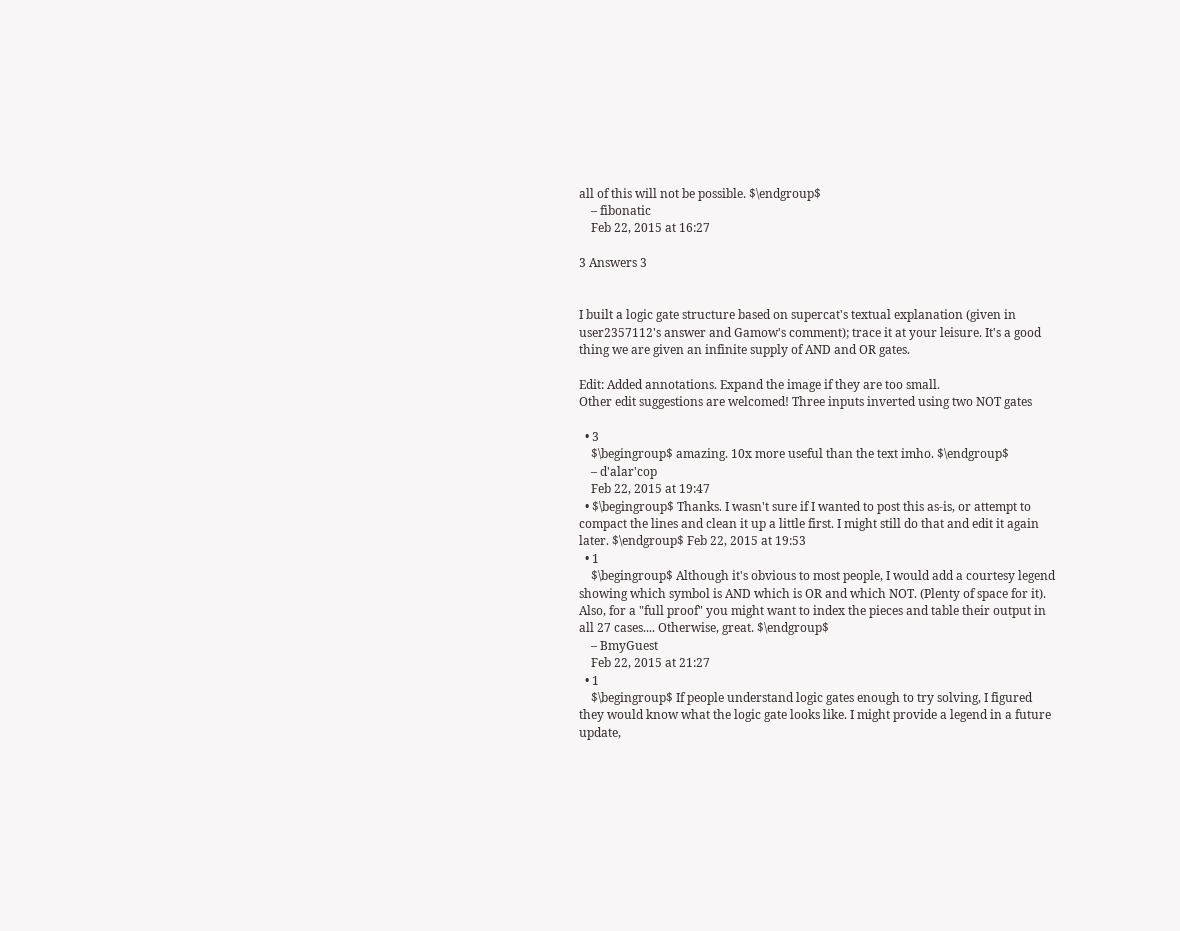all of this will not be possible. $\endgroup$
    – fibonatic
    Feb 22, 2015 at 16:27

3 Answers 3


I built a logic gate structure based on supercat's textual explanation (given in user2357112's answer and Gamow's comment); trace it at your leisure. It's a good thing we are given an infinite supply of AND and OR gates.

Edit: Added annotations. Expand the image if they are too small.
Other edit suggestions are welcomed! Three inputs inverted using two NOT gates

  • 3
    $\begingroup$ amazing. 10x more useful than the text imho. $\endgroup$
    – d'alar'cop
    Feb 22, 2015 at 19:47
  • $\begingroup$ Thanks. I wasn't sure if I wanted to post this as-is, or attempt to compact the lines and clean it up a little first. I might still do that and edit it again later. $\endgroup$ Feb 22, 2015 at 19:53
  • 1
    $\begingroup$ Although it's obvious to most people, I would add a courtesy legend showing which symbol is AND which is OR and which NOT. (Plenty of space for it). Also, for a "full proof" you might want to index the pieces and table their output in all 27 cases.... Otherwise, great. $\endgroup$
    – BmyGuest
    Feb 22, 2015 at 21:27
  • 1
    $\begingroup$ If people understand logic gates enough to try solving, I figured they would know what the logic gate looks like. I might provide a legend in a future update,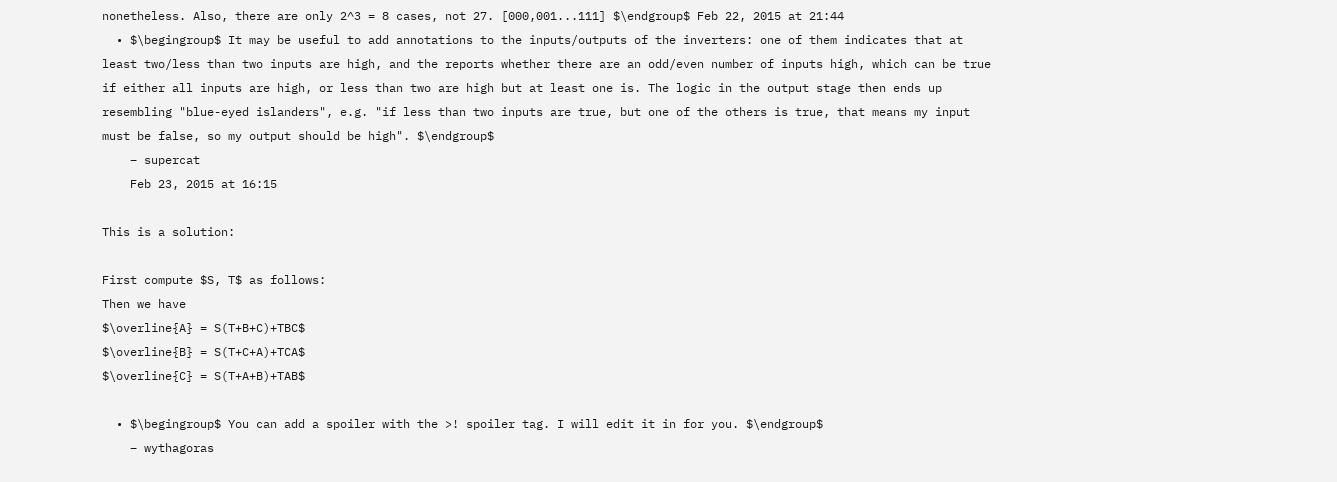nonetheless. Also, there are only 2^3 = 8 cases, not 27. [000,001...111] $\endgroup$ Feb 22, 2015 at 21:44
  • $\begingroup$ It may be useful to add annotations to the inputs/outputs of the inverters: one of them indicates that at least two/less than two inputs are high, and the reports whether there are an odd/even number of inputs high, which can be true if either all inputs are high, or less than two are high but at least one is. The logic in the output stage then ends up resembling "blue-eyed islanders", e.g. "if less than two inputs are true, but one of the others is true, that means my input must be false, so my output should be high". $\endgroup$
    – supercat
    Feb 23, 2015 at 16:15

This is a solution:

First compute $S, T$ as follows:
Then we have
$\overline{A} = S(T+B+C)+TBC$
$\overline{B} = S(T+C+A)+TCA$
$\overline{C} = S(T+A+B)+TAB$

  • $\begingroup$ You can add a spoiler with the >! spoiler tag. I will edit it in for you. $\endgroup$
    – wythagoras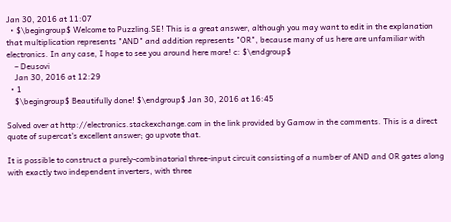Jan 30, 2016 at 11:07
  • $\begingroup$ Welcome to Puzzling.SE! This is a great answer, although you may want to edit in the explanation that multiplication represents "AND" and addition represents "OR", because many of us here are unfamiliar with electronics. In any case, I hope to see you around here more! c: $\endgroup$
    – Deusovi
    Jan 30, 2016 at 12:29
  • 1
    $\begingroup$ Beautifully done! $\endgroup$ Jan 30, 2016 at 16:45

Solved over at http://electronics.stackexchange.com in the link provided by Gamow in the comments. This is a direct quote of supercat's excellent answer; go upvote that.

It is possible to construct a purely-combinatorial three-input circuit consisting of a number of AND and OR gates along with exactly two independent inverters, with three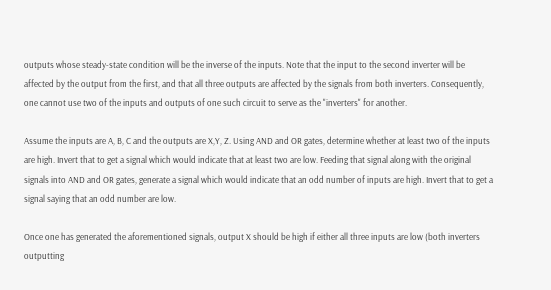outputs whose steady-state condition will be the inverse of the inputs. Note that the input to the second inverter will be affected by the output from the first, and that all three outputs are affected by the signals from both inverters. Consequently, one cannot use two of the inputs and outputs of one such circuit to serve as the "inverters" for another.

Assume the inputs are A, B, C and the outputs are X,Y, Z. Using AND and OR gates, determine whether at least two of the inputs are high. Invert that to get a signal which would indicate that at least two are low. Feeding that signal along with the original signals into AND and OR gates, generate a signal which would indicate that an odd number of inputs are high. Invert that to get a signal saying that an odd number are low.

Once one has generated the aforementioned signals, output X should be high if either all three inputs are low (both inverters outputting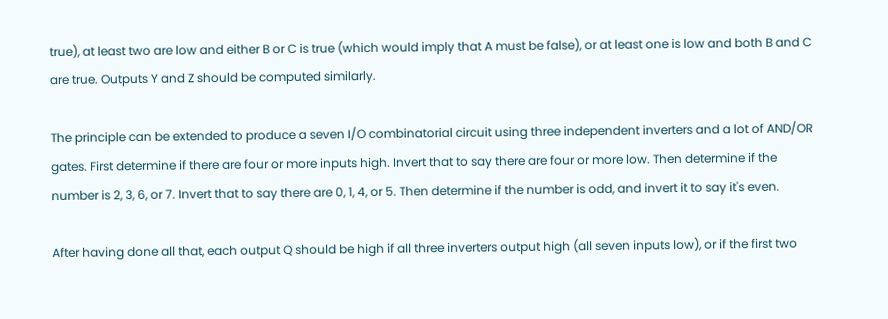true), at least two are low and either B or C is true (which would imply that A must be false), or at least one is low and both B and C are true. Outputs Y and Z should be computed similarly.

The principle can be extended to produce a seven I/O combinatorial circuit using three independent inverters and a lot of AND/OR gates. First determine if there are four or more inputs high. Invert that to say there are four or more low. Then determine if the number is 2, 3, 6, or 7. Invert that to say there are 0, 1, 4, or 5. Then determine if the number is odd, and invert it to say it's even.

After having done all that, each output Q should be high if all three inverters output high (all seven inputs low), or if the first two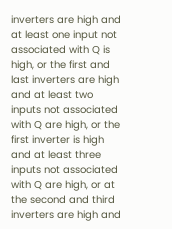inverters are high and at least one input not associated with Q is high, or the first and last inverters are high and at least two inputs not associated with Q are high, or the first inverter is high and at least three inputs not associated with Q are high, or at the second and third inverters are high and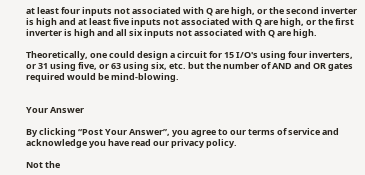at least four inputs not associated with Q are high, or the second inverter is high and at least five inputs not associated with Q are high, or the first inverter is high and all six inputs not associated with Q are high.

Theoretically, one could design a circuit for 15 I/O's using four inverters, or 31 using five, or 63 using six, etc. but the number of AND and OR gates required would be mind-blowing.


Your Answer

By clicking “Post Your Answer”, you agree to our terms of service and acknowledge you have read our privacy policy.

Not the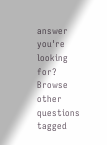answer you're looking for? Browse other questions tagged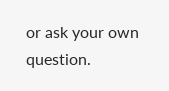or ask your own question.